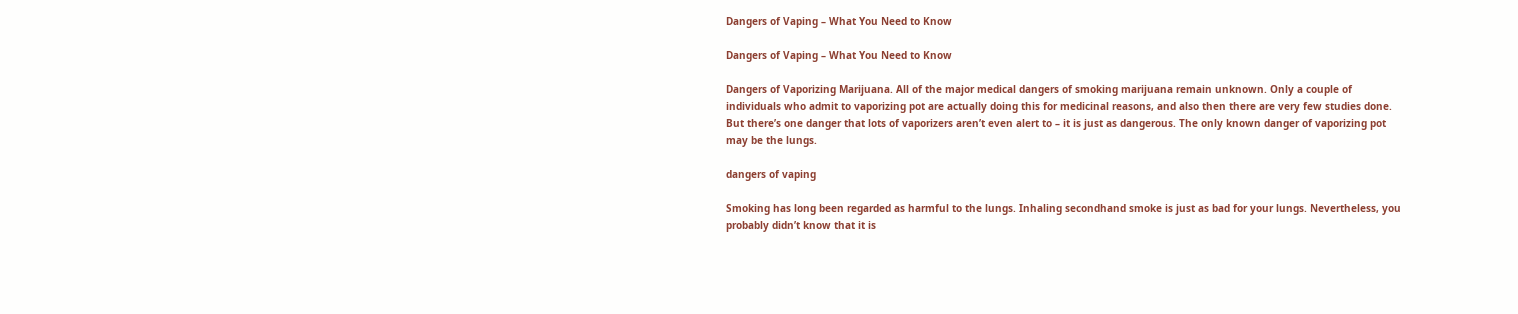Dangers of Vaping – What You Need to Know

Dangers of Vaping – What You Need to Know

Dangers of Vaporizing Marijuana. All of the major medical dangers of smoking marijuana remain unknown. Only a couple of individuals who admit to vaporizing pot are actually doing this for medicinal reasons, and also then there are very few studies done. But there’s one danger that lots of vaporizers aren’t even alert to – it is just as dangerous. The only known danger of vaporizing pot may be the lungs.

dangers of vaping

Smoking has long been regarded as harmful to the lungs. Inhaling secondhand smoke is just as bad for your lungs. Nevertheless, you probably didn’t know that it is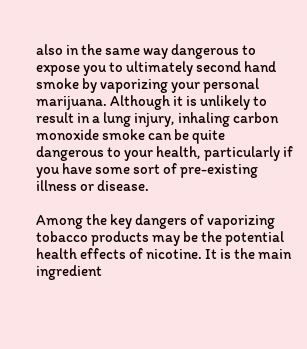also in the same way dangerous to expose you to ultimately second hand smoke by vaporizing your personal marijuana. Although it is unlikely to result in a lung injury, inhaling carbon monoxide smoke can be quite dangerous to your health, particularly if you have some sort of pre-existing illness or disease.

Among the key dangers of vaporizing tobacco products may be the potential health effects of nicotine. It is the main ingredient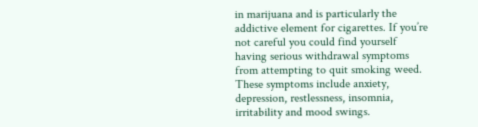in marijuana and is particularly the addictive element for cigarettes. If you’re not careful you could find yourself having serious withdrawal symptoms from attempting to quit smoking weed. These symptoms include anxiety, depression, restlessness, insomnia, irritability and mood swings.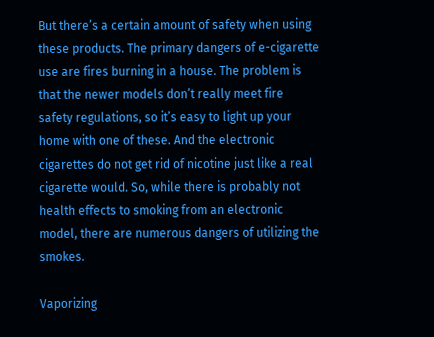But there’s a certain amount of safety when using these products. The primary dangers of e-cigarette use are fires burning in a house. The problem is that the newer models don’t really meet fire safety regulations, so it’s easy to light up your home with one of these. And the electronic cigarettes do not get rid of nicotine just like a real cigarette would. So, while there is probably not health effects to smoking from an electronic model, there are numerous dangers of utilizing the smokes.

Vaporizing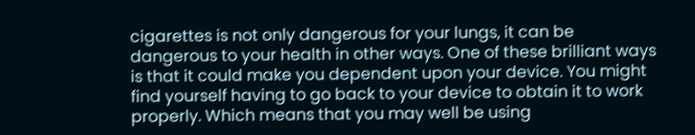cigarettes is not only dangerous for your lungs, it can be dangerous to your health in other ways. One of these brilliant ways is that it could make you dependent upon your device. You might find yourself having to go back to your device to obtain it to work properly. Which means that you may well be using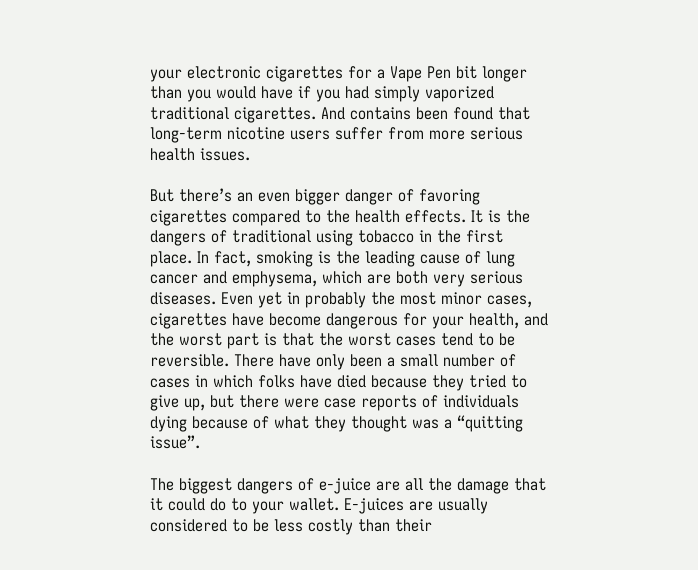your electronic cigarettes for a Vape Pen bit longer than you would have if you had simply vaporized traditional cigarettes. And contains been found that long-term nicotine users suffer from more serious health issues.

But there’s an even bigger danger of favoring cigarettes compared to the health effects. It is the dangers of traditional using tobacco in the first place. In fact, smoking is the leading cause of lung cancer and emphysema, which are both very serious diseases. Even yet in probably the most minor cases, cigarettes have become dangerous for your health, and the worst part is that the worst cases tend to be reversible. There have only been a small number of cases in which folks have died because they tried to give up, but there were case reports of individuals dying because of what they thought was a “quitting issue”.

The biggest dangers of e-juice are all the damage that it could do to your wallet. E-juices are usually considered to be less costly than their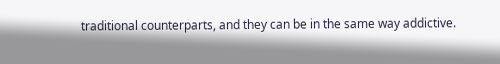traditional counterparts, and they can be in the same way addictive.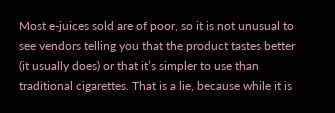Most e-juices sold are of poor, so it is not unusual to see vendors telling you that the product tastes better (it usually does) or that it’s simpler to use than traditional cigarettes. That is a lie, because while it is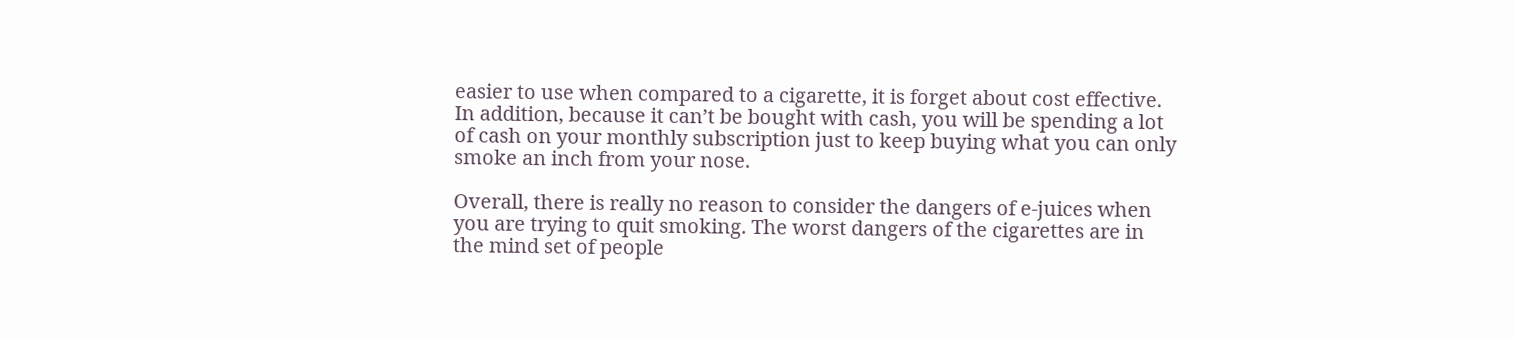easier to use when compared to a cigarette, it is forget about cost effective. In addition, because it can’t be bought with cash, you will be spending a lot of cash on your monthly subscription just to keep buying what you can only smoke an inch from your nose.

Overall, there is really no reason to consider the dangers of e-juices when you are trying to quit smoking. The worst dangers of the cigarettes are in the mind set of people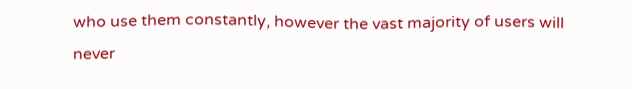who use them constantly, however the vast majority of users will never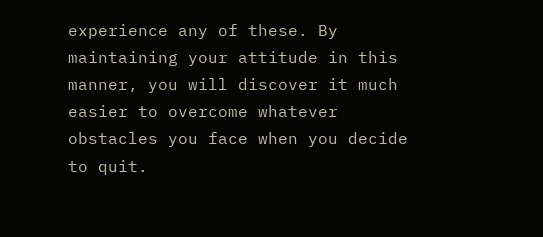experience any of these. By maintaining your attitude in this manner, you will discover it much easier to overcome whatever obstacles you face when you decide to quit.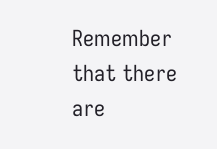Remember that there are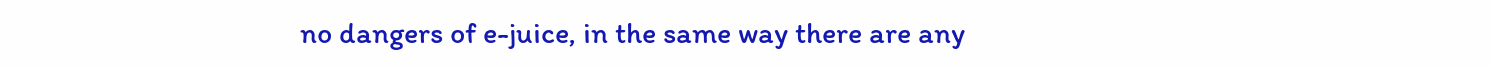no dangers of e-juice, in the same way there are any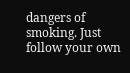dangers of smoking. Just follow your own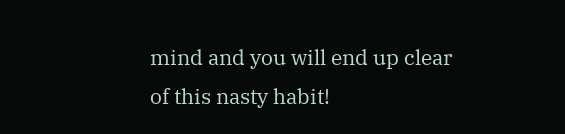mind and you will end up clear of this nasty habit!